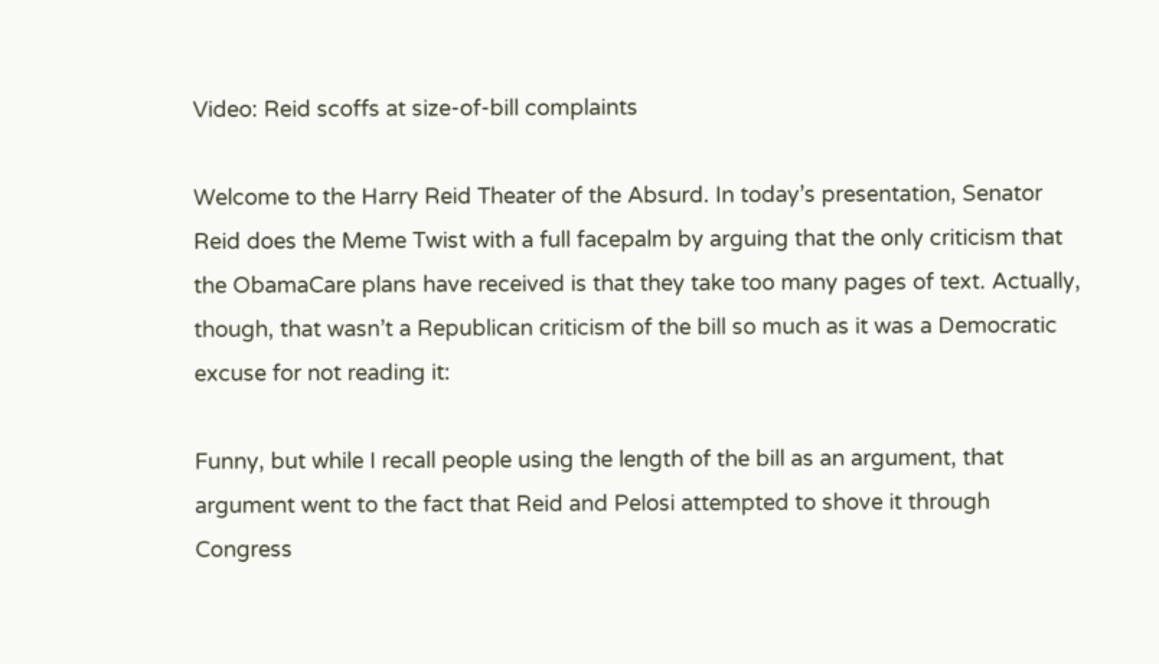Video: Reid scoffs at size-of-bill complaints

Welcome to the Harry Reid Theater of the Absurd. In today’s presentation, Senator Reid does the Meme Twist with a full facepalm by arguing that the only criticism that the ObamaCare plans have received is that they take too many pages of text. Actually, though, that wasn’t a Republican criticism of the bill so much as it was a Democratic excuse for not reading it:

Funny, but while I recall people using the length of the bill as an argument, that argument went to the fact that Reid and Pelosi attempted to shove it through Congress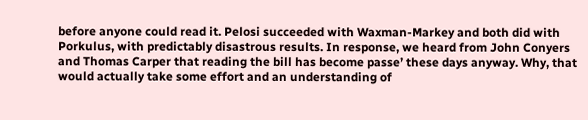before anyone could read it. Pelosi succeeded with Waxman-Markey and both did with Porkulus, with predictably disastrous results. In response, we heard from John Conyers and Thomas Carper that reading the bill has become passe’ these days anyway. Why, that would actually take some effort and an understanding of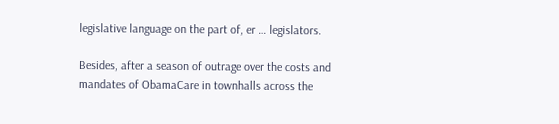legislative language on the part of, er … legislators.

Besides, after a season of outrage over the costs and mandates of ObamaCare in townhalls across the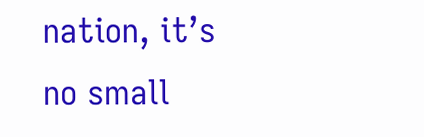nation, it’s no small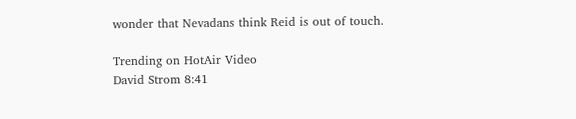wonder that Nevadans think Reid is out of touch.

Trending on HotAir Video
David Strom 8:41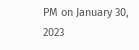PM on January 30, 2023